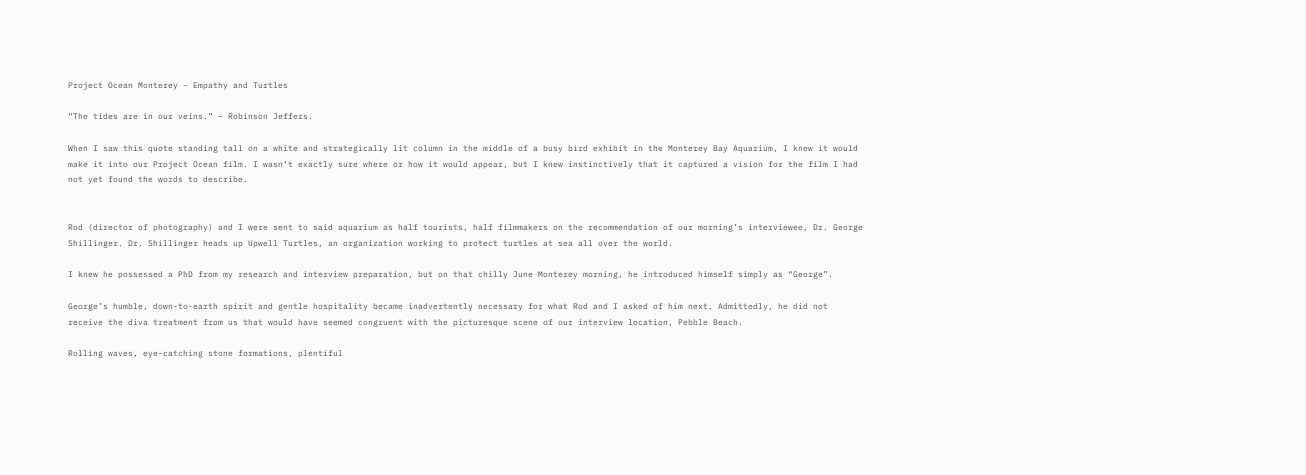Project Ocean Monterey – Empathy and Turtles

“The tides are in our veins.” – Robinson Jeffers.

When I saw this quote standing tall on a white and strategically lit column in the middle of a busy bird exhibit in the Monterey Bay Aquarium, I knew it would make it into our Project Ocean film. I wasn’t exactly sure where or how it would appear, but I knew instinctively that it captured a vision for the film I had not yet found the words to describe.


Rod (director of photography) and I were sent to said aquarium as half tourists, half filmmakers on the recommendation of our morning’s interviewee, Dr. George Shillinger. Dr. Shillinger heads up Upwell Turtles, an organization working to protect turtles at sea all over the world.

I knew he possessed a PhD from my research and interview preparation, but on that chilly June Monterey morning, he introduced himself simply as “George”.

George’s humble, down-to-earth spirit and gentle hospitality became inadvertently necessary for what Rod and I asked of him next. Admittedly, he did not receive the diva treatment from us that would have seemed congruent with the picturesque scene of our interview location, Pebble Beach.

Rolling waves, eye-catching stone formations, plentiful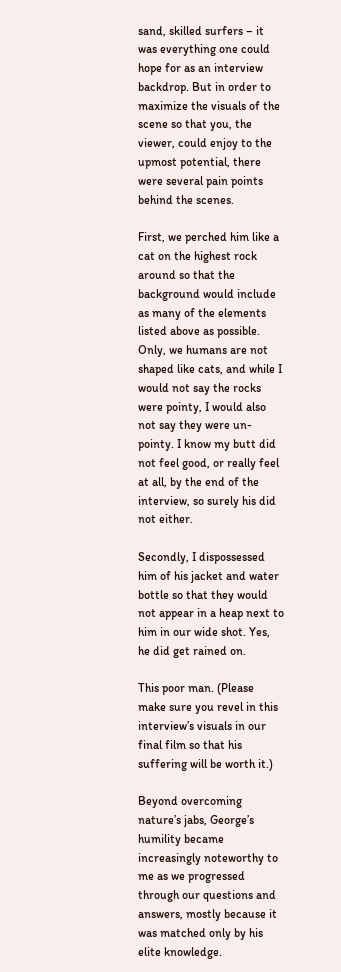sand, skilled surfers – it was everything one could hope for as an interview backdrop. But in order to maximize the visuals of the scene so that you, the viewer, could enjoy to the upmost potential, there were several pain points behind the scenes.

First, we perched him like a cat on the highest rock around so that the background would include as many of the elements listed above as possible. Only, we humans are not shaped like cats, and while I would not say the rocks were pointy, I would also not say they were un-pointy. I know my butt did not feel good, or really feel at all, by the end of the interview, so surely his did not either.

Secondly, I dispossessed him of his jacket and water bottle so that they would not appear in a heap next to him in our wide shot. Yes, he did get rained on.

This poor man. (Please make sure you revel in this interview’s visuals in our final film so that his suffering will be worth it.)

Beyond overcoming nature’s jabs, George’s humility became increasingly noteworthy to me as we progressed through our questions and answers, mostly because it was matched only by his elite knowledge.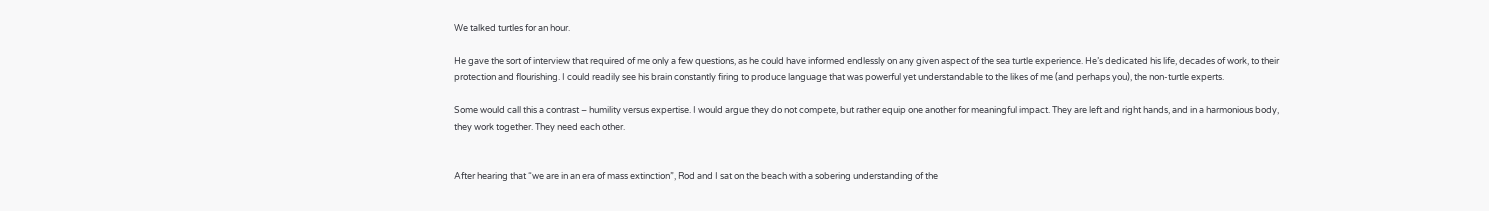We talked turtles for an hour.

He gave the sort of interview that required of me only a few questions, as he could have informed endlessly on any given aspect of the sea turtle experience. He’s dedicated his life, decades of work, to their protection and flourishing. I could readily see his brain constantly firing to produce language that was powerful yet understandable to the likes of me (and perhaps you), the non-turtle experts.

Some would call this a contrast – humility versus expertise. I would argue they do not compete, but rather equip one another for meaningful impact. They are left and right hands, and in a harmonious body, they work together. They need each other.


After hearing that “we are in an era of mass extinction”, Rod and I sat on the beach with a sobering understanding of the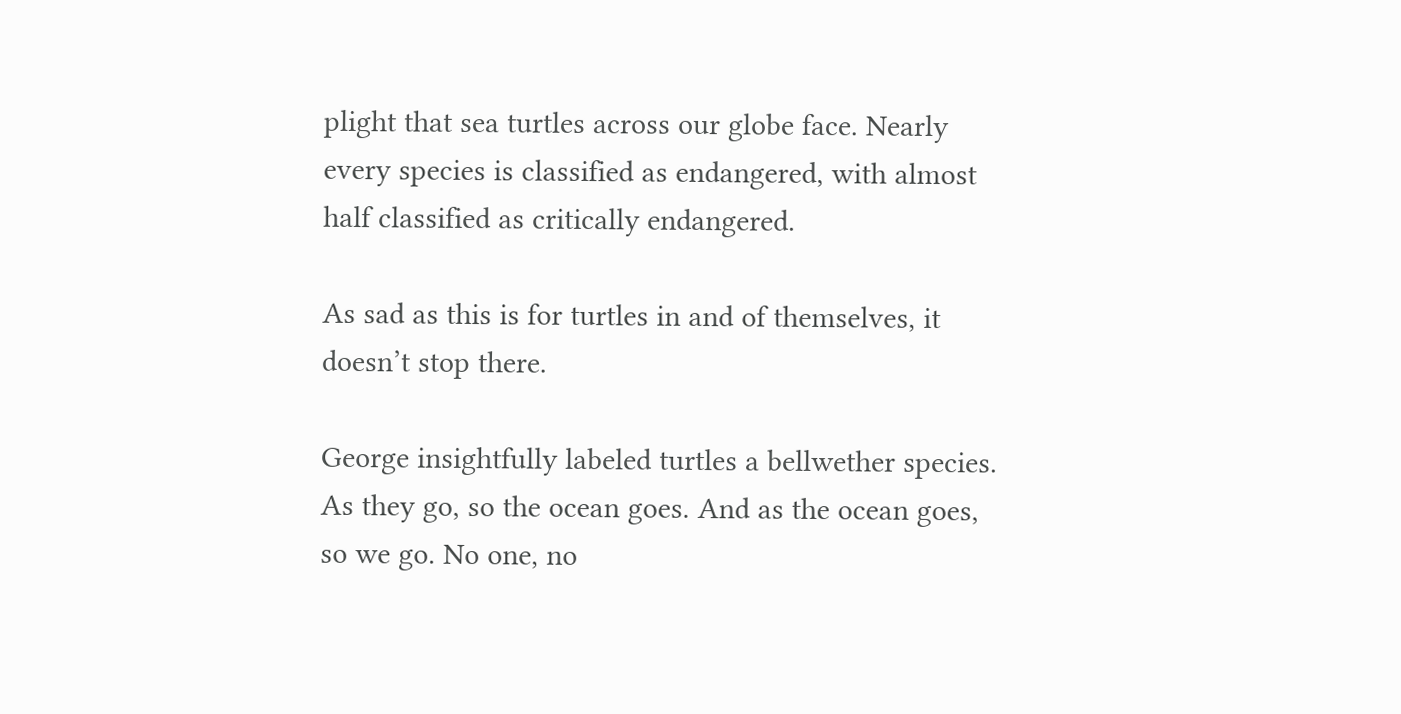plight that sea turtles across our globe face. Nearly every species is classified as endangered, with almost half classified as critically endangered.

As sad as this is for turtles in and of themselves, it doesn’t stop there.

George insightfully labeled turtles a bellwether species. As they go, so the ocean goes. And as the ocean goes, so we go. No one, no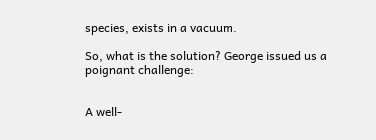species, exists in a vacuum.

So, what is the solution? George issued us a poignant challenge:


A well-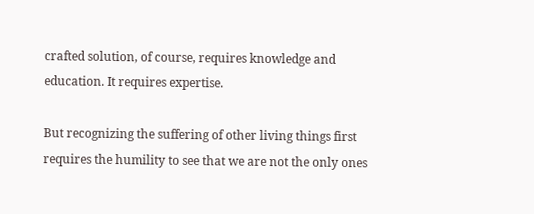crafted solution, of course, requires knowledge and education. It requires expertise.

But recognizing the suffering of other living things first requires the humility to see that we are not the only ones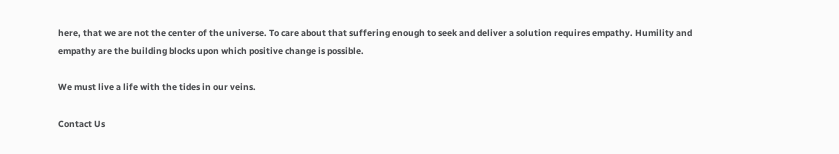here, that we are not the center of the universe. To care about that suffering enough to seek and deliver a solution requires empathy. Humility and empathy are the building blocks upon which positive change is possible.

We must live a life with the tides in our veins.

Contact Us